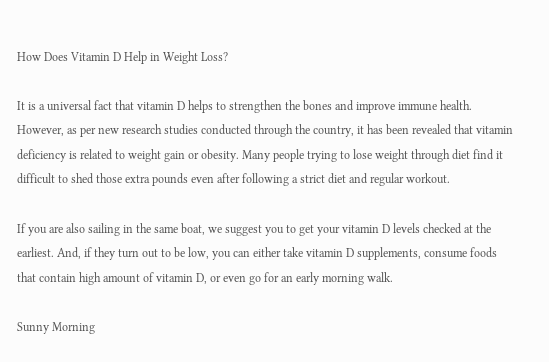How Does Vitamin D Help in Weight Loss?

It is a universal fact that vitamin D helps to strengthen the bones and improve immune health. However, as per new research studies conducted through the country, it has been revealed that vitamin deficiency is related to weight gain or obesity. Many people trying to lose weight through diet find it difficult to shed those extra pounds even after following a strict diet and regular workout.

If you are also sailing in the same boat, we suggest you to get your vitamin D levels checked at the earliest. And, if they turn out to be low, you can either take vitamin D supplements, consume foods that contain high amount of vitamin D, or even go for an early morning walk.

Sunny Morning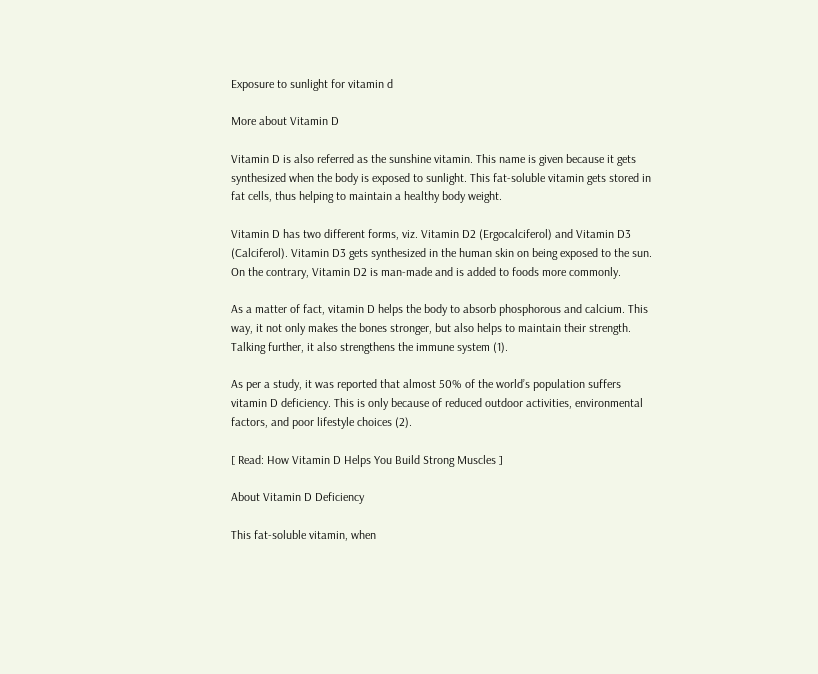Exposure to sunlight for vitamin d

More about Vitamin D

Vitamin D is also referred as the sunshine vitamin. This name is given because it gets synthesized when the body is exposed to sunlight. This fat-soluble vitamin gets stored in fat cells, thus helping to maintain a healthy body weight.

Vitamin D has two different forms, viz. Vitamin D2 (Ergocalciferol) and Vitamin D3 (Calciferol). Vitamin D3 gets synthesized in the human skin on being exposed to the sun. On the contrary, Vitamin D2 is man-made and is added to foods more commonly.

As a matter of fact, vitamin D helps the body to absorb phosphorous and calcium. This way, it not only makes the bones stronger, but also helps to maintain their strength. Talking further, it also strengthens the immune system (1).

As per a study, it was reported that almost 50% of the world’s population suffers vitamin D deficiency. This is only because of reduced outdoor activities, environmental factors, and poor lifestyle choices (2).

[ Read: How Vitamin D Helps You Build Strong Muscles ]

About Vitamin D Deficiency

This fat-soluble vitamin, when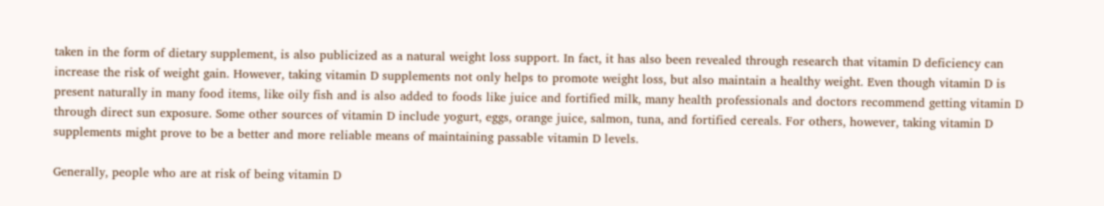taken in the form of dietary supplement, is also publicized as a natural weight loss support. In fact, it has also been revealed through research that vitamin D deficiency can increase the risk of weight gain. However, taking vitamin D supplements not only helps to promote weight loss, but also maintain a healthy weight. Even though vitamin D is present naturally in many food items, like oily fish and is also added to foods like juice and fortified milk, many health professionals and doctors recommend getting vitamin D through direct sun exposure. Some other sources of vitamin D include yogurt, eggs, orange juice, salmon, tuna, and fortified cereals. For others, however, taking vitamin D supplements might prove to be a better and more reliable means of maintaining passable vitamin D levels.

Generally, people who are at risk of being vitamin D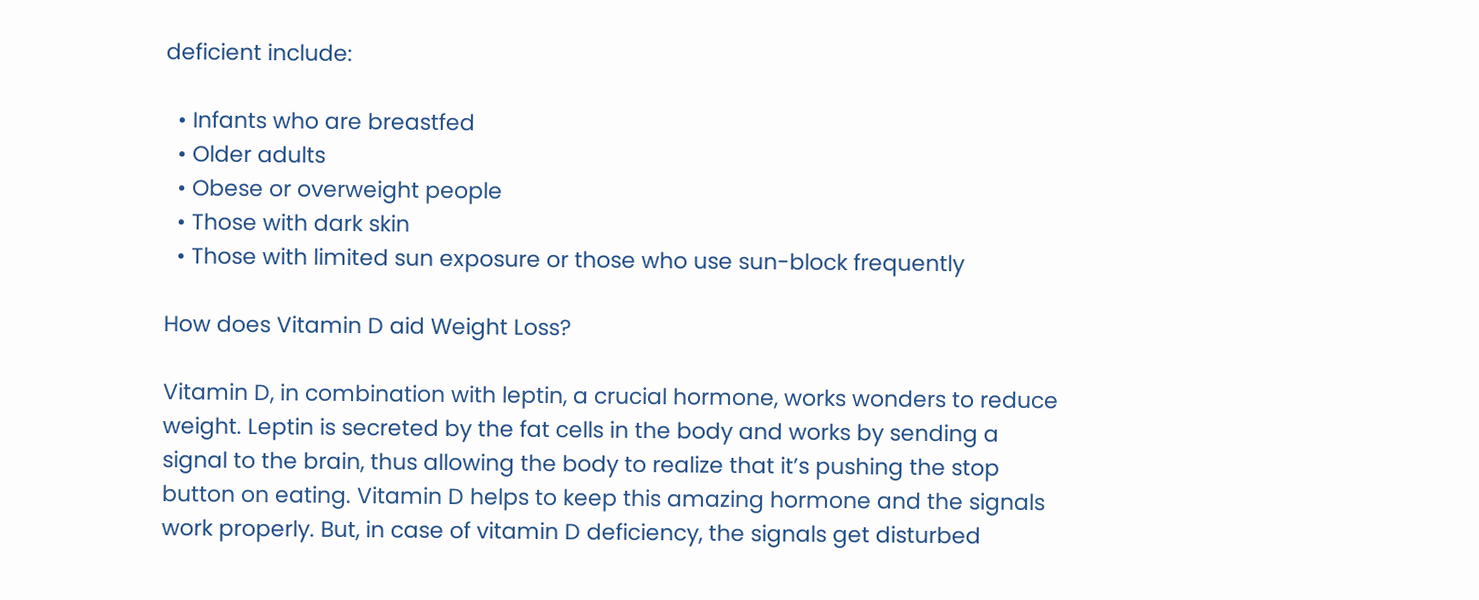deficient include:

  • Infants who are breastfed
  • Older adults
  • Obese or overweight people
  • Those with dark skin
  • Those with limited sun exposure or those who use sun-block frequently

How does Vitamin D aid Weight Loss?

Vitamin D, in combination with leptin, a crucial hormone, works wonders to reduce weight. Leptin is secreted by the fat cells in the body and works by sending a signal to the brain, thus allowing the body to realize that it’s pushing the stop button on eating. Vitamin D helps to keep this amazing hormone and the signals work properly. But, in case of vitamin D deficiency, the signals get disturbed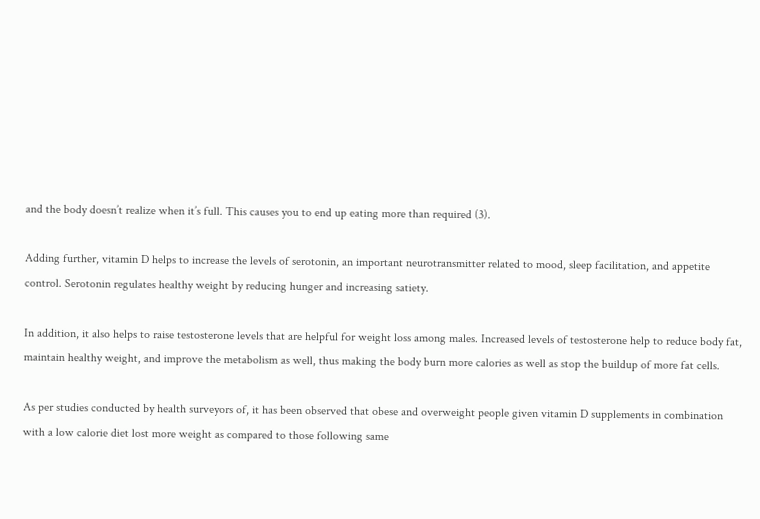and the body doesn’t realize when it’s full. This causes you to end up eating more than required (3).

Adding further, vitamin D helps to increase the levels of serotonin, an important neurotransmitter related to mood, sleep facilitation, and appetite control. Serotonin regulates healthy weight by reducing hunger and increasing satiety.

In addition, it also helps to raise testosterone levels that are helpful for weight loss among males. Increased levels of testosterone help to reduce body fat, maintain healthy weight, and improve the metabolism as well, thus making the body burn more calories as well as stop the buildup of more fat cells.

As per studies conducted by health surveyors of, it has been observed that obese and overweight people given vitamin D supplements in combination with a low calorie diet lost more weight as compared to those following same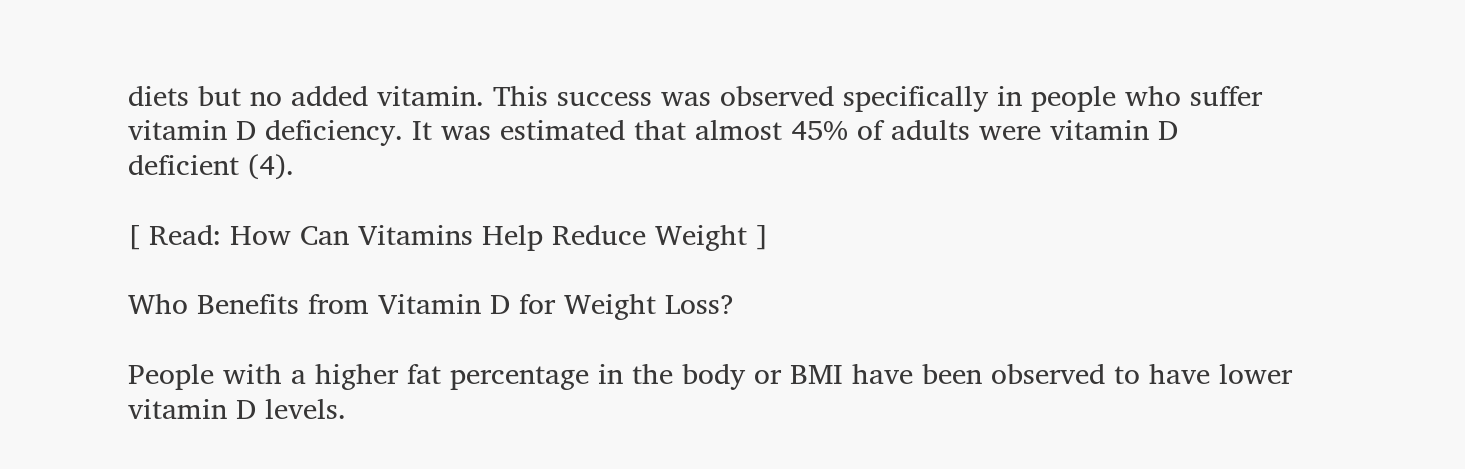diets but no added vitamin. This success was observed specifically in people who suffer vitamin D deficiency. It was estimated that almost 45% of adults were vitamin D deficient (4).

[ Read: How Can Vitamins Help Reduce Weight ]

Who Benefits from Vitamin D for Weight Loss?

People with a higher fat percentage in the body or BMI have been observed to have lower vitamin D levels.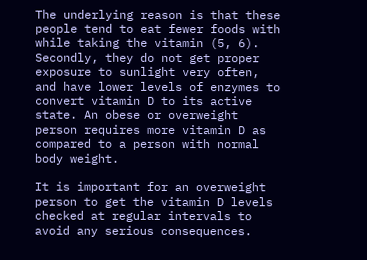The underlying reason is that these people tend to eat fewer foods with while taking the vitamin (5, 6). Secondly, they do not get proper exposure to sunlight very often, and have lower levels of enzymes to convert vitamin D to its active state. An obese or overweight person requires more vitamin D as compared to a person with normal body weight.

It is important for an overweight person to get the vitamin D levels checked at regular intervals to avoid any serious consequences.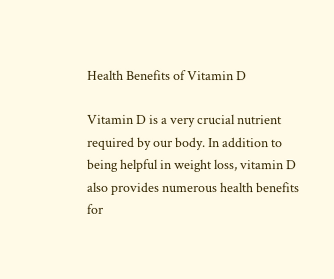Health Benefits of Vitamin D

Vitamin D is a very crucial nutrient required by our body. In addition to being helpful in weight loss, vitamin D also provides numerous health benefits for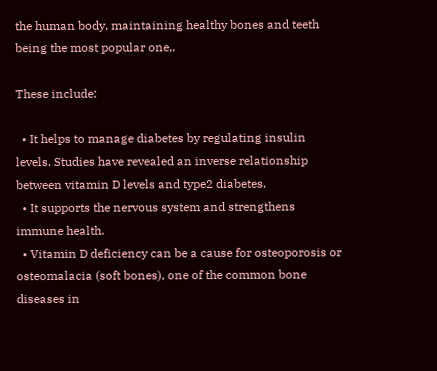the human body, maintaining healthy bones and teeth being the most popular one,.

These include:

  • It helps to manage diabetes by regulating insulin levels. Studies have revealed an inverse relationship between vitamin D levels and type2 diabetes.
  • It supports the nervous system and strengthens immune health.
  • Vitamin D deficiency can be a cause for osteoporosis or osteomalacia (soft bones), one of the common bone diseases in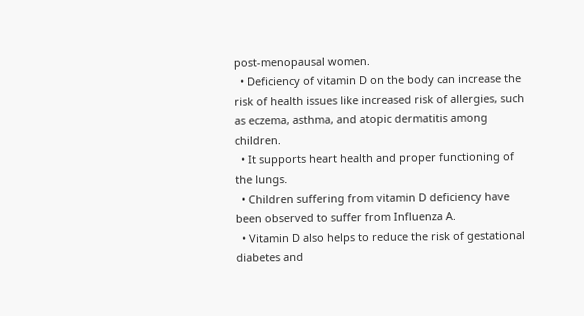post-menopausal women.
  • Deficiency of vitamin D on the body can increase the risk of health issues like increased risk of allergies, such as eczema, asthma, and atopic dermatitis among children.
  • It supports heart health and proper functioning of the lungs.
  • Children suffering from vitamin D deficiency have been observed to suffer from Influenza A.
  • Vitamin D also helps to reduce the risk of gestational diabetes and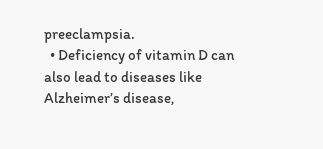preeclampsia.
  • Deficiency of vitamin D can also lead to diseases like Alzheimer’s disease,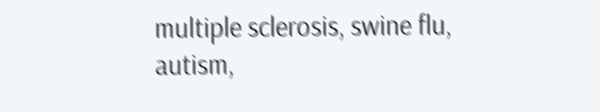multiple sclerosis, swine flu, autism,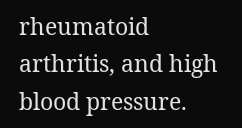rheumatoid arthritis, and high blood pressure.